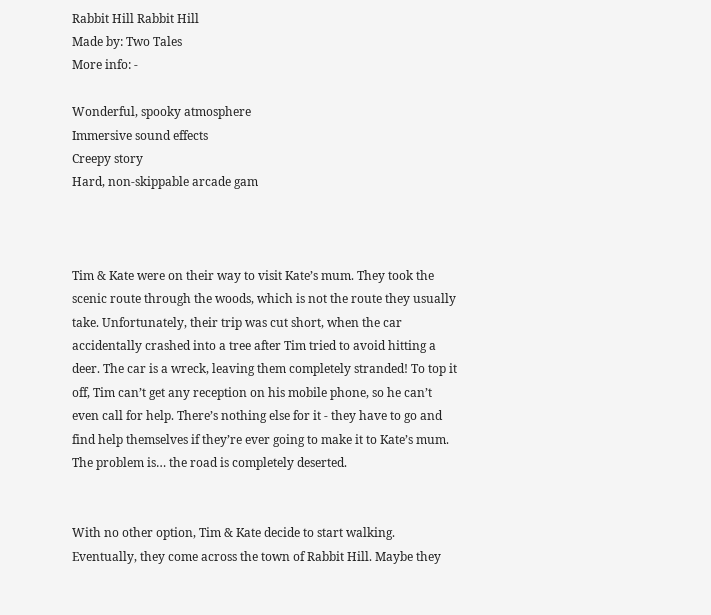Rabbit Hill Rabbit Hill
Made by: Two Tales
More info: -

Wonderful, spooky atmosphere
Immersive sound effects
Creepy story
Hard, non-skippable arcade gam



Tim & Kate were on their way to visit Kate’s mum. They took the scenic route through the woods, which is not the route they usually take. Unfortunately, their trip was cut short, when the car accidentally crashed into a tree after Tim tried to avoid hitting a deer. The car is a wreck, leaving them completely stranded! To top it off, Tim can’t get any reception on his mobile phone, so he can’t even call for help. There’s nothing else for it - they have to go and find help themselves if they’re ever going to make it to Kate’s mum. The problem is… the road is completely deserted.


With no other option, Tim & Kate decide to start walking. Eventually, they come across the town of Rabbit Hill. Maybe they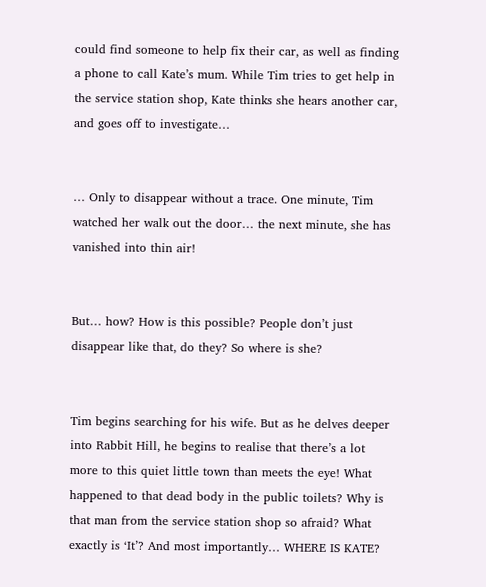could find someone to help fix their car, as well as finding a phone to call Kate’s mum. While Tim tries to get help in the service station shop, Kate thinks she hears another car, and goes off to investigate…


… Only to disappear without a trace. One minute, Tim watched her walk out the door… the next minute, she has vanished into thin air!


But… how? How is this possible? People don’t just disappear like that, do they? So where is she?


Tim begins searching for his wife. But as he delves deeper into Rabbit Hill, he begins to realise that there’s a lot more to this quiet little town than meets the eye! What happened to that dead body in the public toilets? Why is that man from the service station shop so afraid? What exactly is ‘It’? And most importantly… WHERE IS KATE?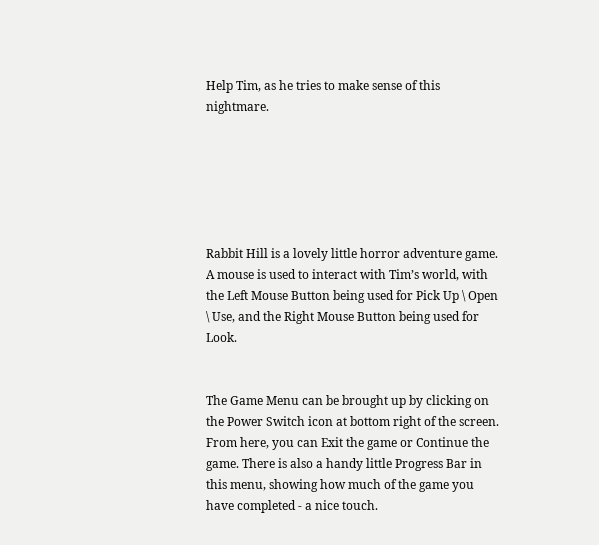Help Tim, as he tries to make sense of this nightmare.






Rabbit Hill is a lovely little horror adventure game. A mouse is used to interact with Tim’s world, with the Left Mouse Button being used for Pick Up \ Open \ Use, and the Right Mouse Button being used for Look.


The Game Menu can be brought up by clicking on the Power Switch icon at bottom right of the screen. From here, you can Exit the game or Continue the game. There is also a handy little Progress Bar in this menu, showing how much of the game you have completed - a nice touch.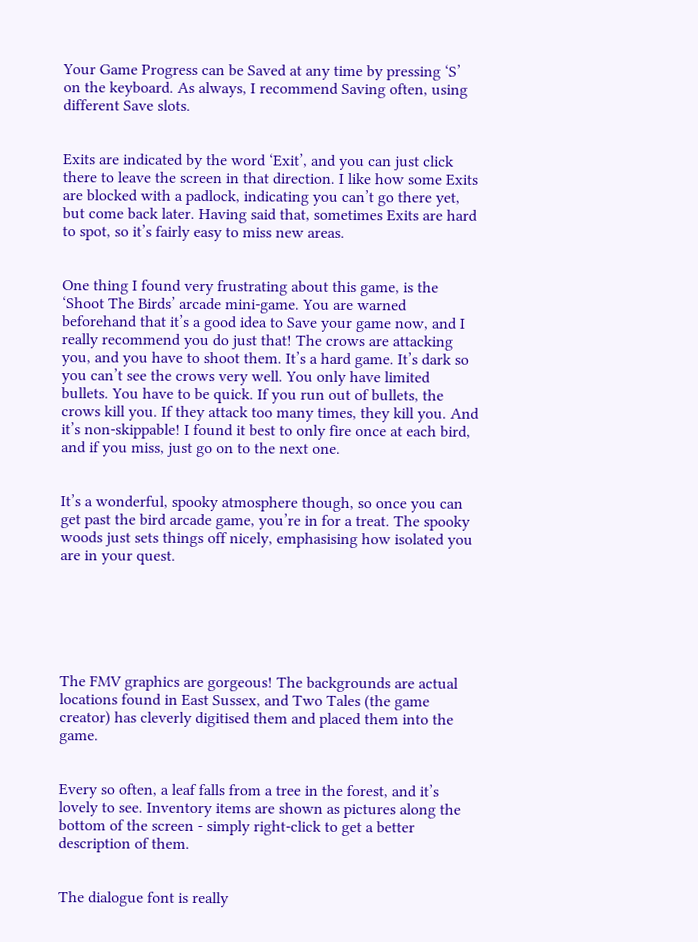Your Game Progress can be Saved at any time by pressing ‘S’ on the keyboard. As always, I recommend Saving often, using different Save slots.


Exits are indicated by the word ‘Exit’, and you can just click there to leave the screen in that direction. I like how some Exits are blocked with a padlock, indicating you can’t go there yet, but come back later. Having said that, sometimes Exits are hard to spot, so it’s fairly easy to miss new areas.


One thing I found very frustrating about this game, is the ‘Shoot The Birds’ arcade mini-game. You are warned beforehand that it’s a good idea to Save your game now, and I really recommend you do just that! The crows are attacking you, and you have to shoot them. It’s a hard game. It’s dark so you can’t see the crows very well. You only have limited bullets. You have to be quick. If you run out of bullets, the crows kill you. If they attack too many times, they kill you. And it’s non-skippable! I found it best to only fire once at each bird, and if you miss, just go on to the next one.


It’s a wonderful, spooky atmosphere though, so once you can get past the bird arcade game, you’re in for a treat. The spooky woods just sets things off nicely, emphasising how isolated you are in your quest.






The FMV graphics are gorgeous! The backgrounds are actual locations found in East Sussex, and Two Tales (the game creator) has cleverly digitised them and placed them into the game.


Every so often, a leaf falls from a tree in the forest, and it’s lovely to see. Inventory items are shown as pictures along the bottom of the screen - simply right-click to get a better description of them.


The dialogue font is really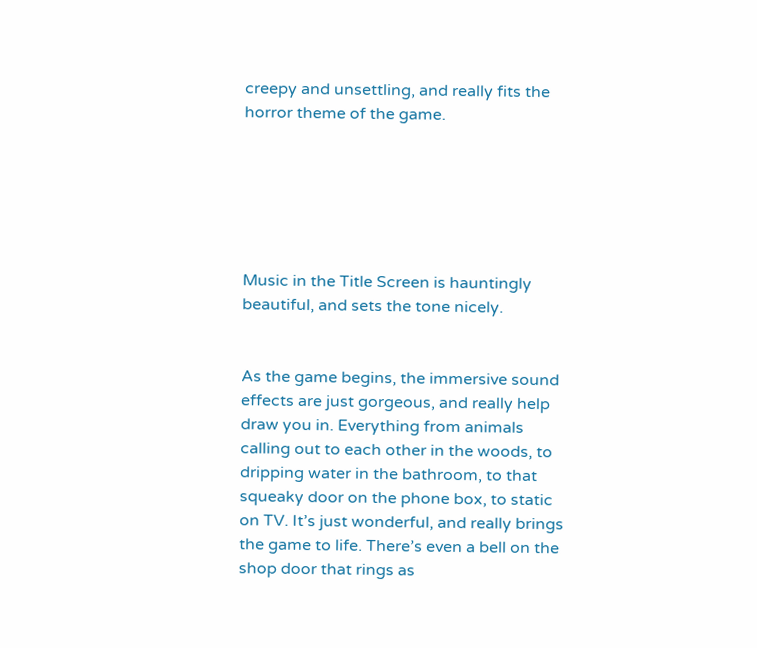creepy and unsettling, and really fits the horror theme of the game.






Music in the Title Screen is hauntingly beautiful, and sets the tone nicely.


As the game begins, the immersive sound effects are just gorgeous, and really help draw you in. Everything from animals calling out to each other in the woods, to dripping water in the bathroom, to that squeaky door on the phone box, to static on TV. It’s just wonderful, and really brings the game to life. There’s even a bell on the shop door that rings as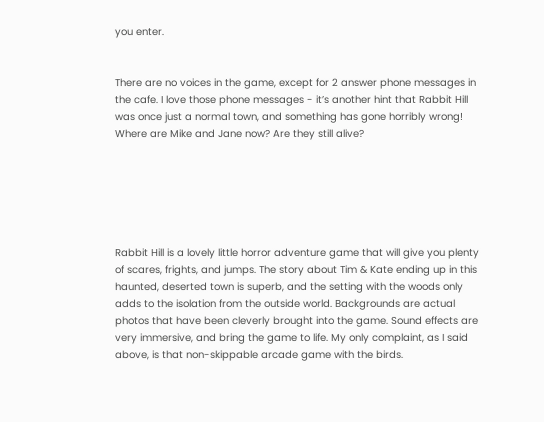you enter.


There are no voices in the game, except for 2 answer phone messages in the cafe. I love those phone messages - it’s another hint that Rabbit Hill was once just a normal town, and something has gone horribly wrong! Where are Mike and Jane now? Are they still alive?






Rabbit Hill is a lovely little horror adventure game that will give you plenty of scares, frights, and jumps. The story about Tim & Kate ending up in this haunted, deserted town is superb, and the setting with the woods only adds to the isolation from the outside world. Backgrounds are actual photos that have been cleverly brought into the game. Sound effects are very immersive, and bring the game to life. My only complaint, as I said above, is that non-skippable arcade game with the birds.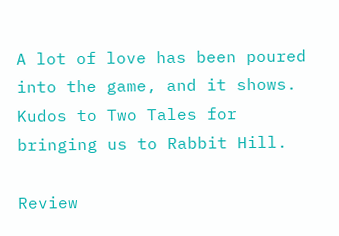A lot of love has been poured into the game, and it shows. Kudos to Two Tales for bringing us to Rabbit Hill.

Review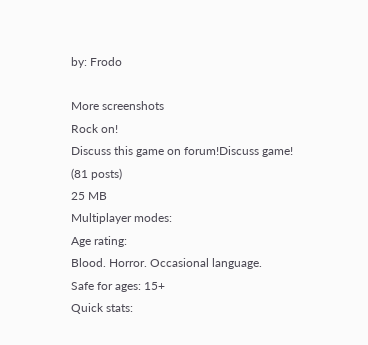by: Frodo

More screenshots
Rock on!
Discuss this game on forum!Discuss game!
(81 posts)
25 MB
Multiplayer modes:
Age rating:
Blood. Horror. Occasional language.
Safe for ages: 15+
Quick stats: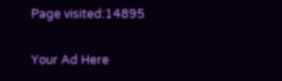Page visited:14895

Your Ad Here